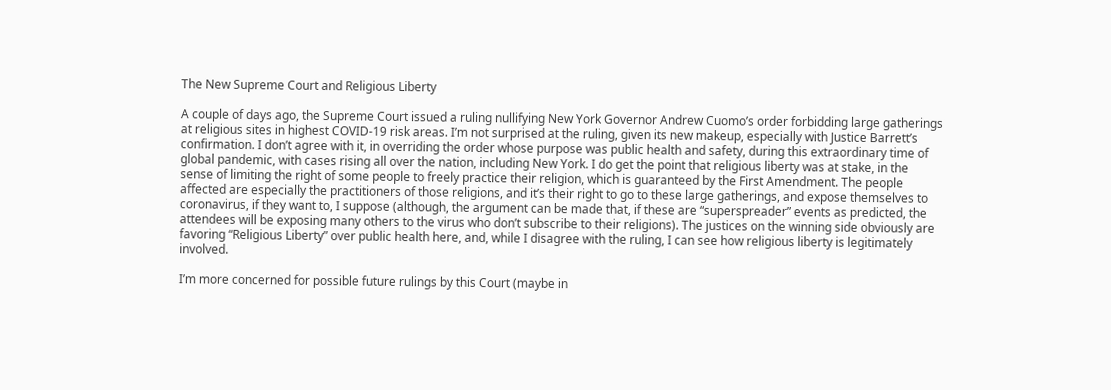The New Supreme Court and Religious Liberty

A couple of days ago, the Supreme Court issued a ruling nullifying New York Governor Andrew Cuomo’s order forbidding large gatherings at religious sites in highest COVID-19 risk areas. I’m not surprised at the ruling, given its new makeup, especially with Justice Barrett’s confirmation. I don’t agree with it, in overriding the order whose purpose was public health and safety, during this extraordinary time of global pandemic, with cases rising all over the nation, including New York. I do get the point that religious liberty was at stake, in the sense of limiting the right of some people to freely practice their religion, which is guaranteed by the First Amendment. The people affected are especially the practitioners of those religions, and it’s their right to go to these large gatherings, and expose themselves to coronavirus, if they want to, I suppose (although, the argument can be made that, if these are “superspreader” events as predicted, the attendees will be exposing many others to the virus who don’t subscribe to their religions). The justices on the winning side obviously are favoring “Religious Liberty” over public health here, and, while I disagree with the ruling, I can see how religious liberty is legitimately involved.

I’m more concerned for possible future rulings by this Court (maybe in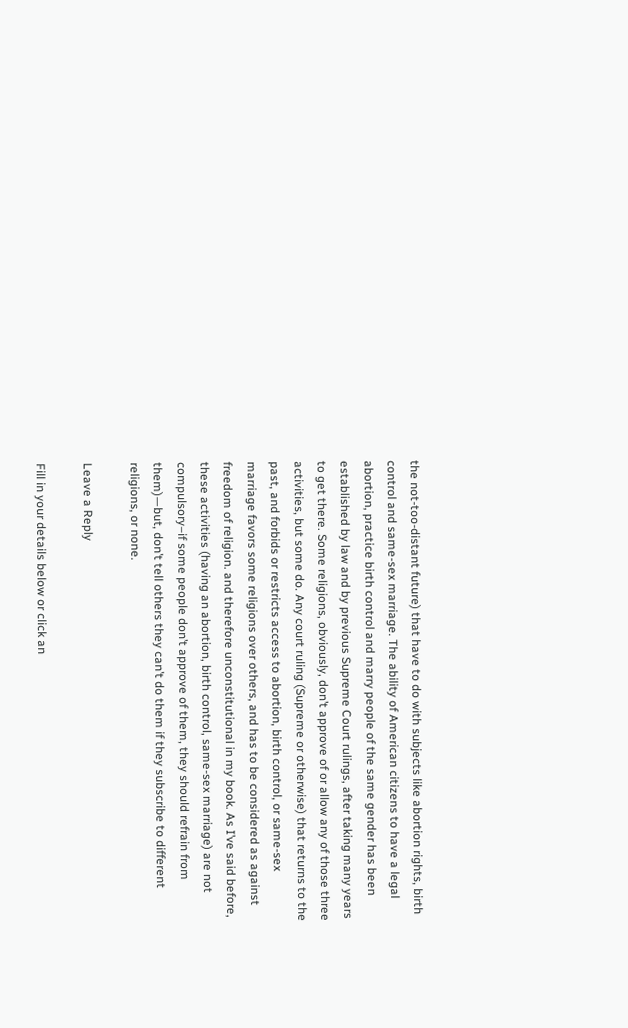the not-too-distant future) that have to do with subjects like abortion rights, birth control and same-sex marriage. The ability of American citizens to have a legal abortion, practice birth control and marry people of the same gender has been established by law and by previous Supreme Court rulings, after taking many years to get there. Some religions, obviously, don’t approve of or allow any of those three activities, but some do. Any court ruling (Supreme or otherwise) that returns to the past, and forbids or restricts access to abortion, birth control, or same-sex marriage favors some religions over others, and has to be considered as against freedom of religion. and therefore unconstitutional in my book. As I’ve said before, these activities (having an abortion, birth control, same-sex marriage) are not compulsory–if some people don’t approve of them, they should refrain from them)—but, don’t tell others they can’t do them if they subscribe to different religions, or none.

Leave a Reply

Fill in your details below or click an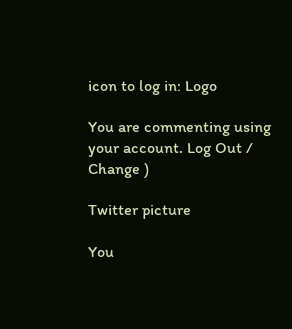icon to log in: Logo

You are commenting using your account. Log Out /  Change )

Twitter picture

You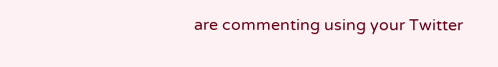are commenting using your Twitter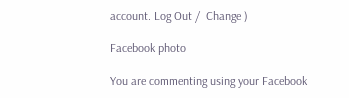account. Log Out /  Change )

Facebook photo

You are commenting using your Facebook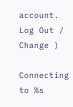account. Log Out /  Change )

Connecting to %s